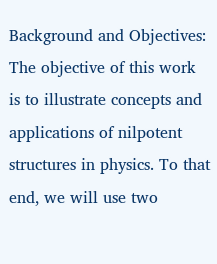Background and Objectives: The objective of this work is to illustrate concepts and applications of nilpotent structures in physics. To that end, we will use two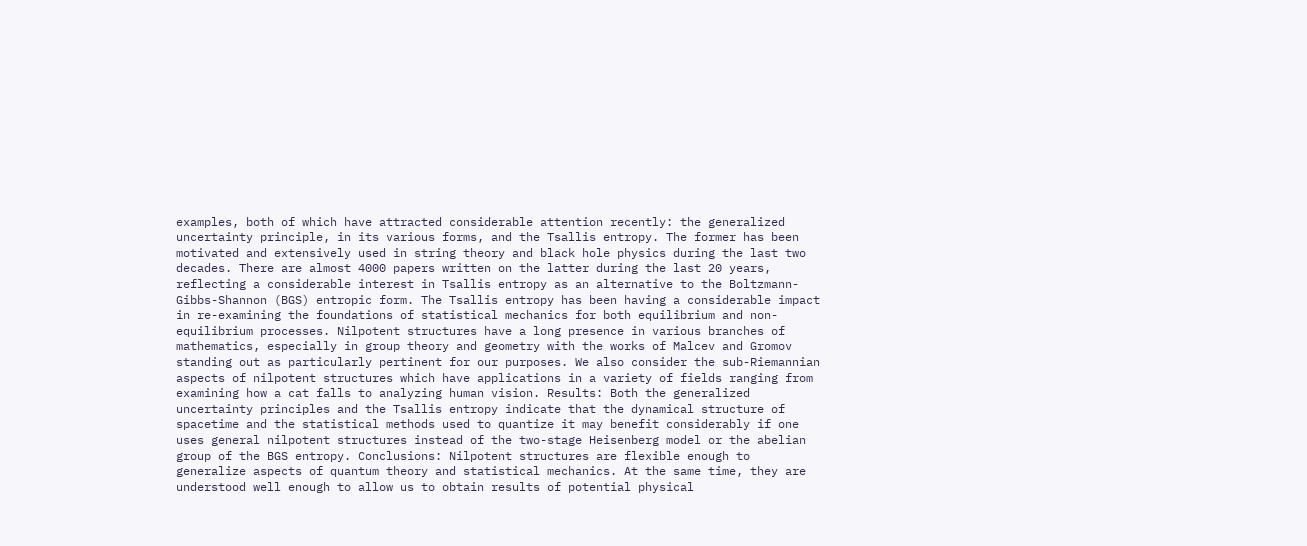examples, both of which have attracted considerable attention recently: the generalized uncertainty principle, in its various forms, and the Tsallis entropy. The former has been motivated and extensively used in string theory and black hole physics during the last two decades. There are almost 4000 papers written on the latter during the last 20 years, reflecting a considerable interest in Tsallis entropy as an alternative to the Boltzmann-Gibbs-Shannon (BGS) entropic form. The Tsallis entropy has been having a considerable impact in re-examining the foundations of statistical mechanics for both equilibrium and non-equilibrium processes. Nilpotent structures have a long presence in various branches of mathematics, especially in group theory and geometry with the works of Malcev and Gromov standing out as particularly pertinent for our purposes. We also consider the sub-Riemannian aspects of nilpotent structures which have applications in a variety of fields ranging from examining how a cat falls to analyzing human vision. Results: Both the generalized uncertainty principles and the Tsallis entropy indicate that the dynamical structure of spacetime and the statistical methods used to quantize it may benefit considerably if one uses general nilpotent structures instead of the two-stage Heisenberg model or the abelian group of the BGS entropy. Conclusions: Nilpotent structures are flexible enough to generalize aspects of quantum theory and statistical mechanics. At the same time, they are understood well enough to allow us to obtain results of potential physical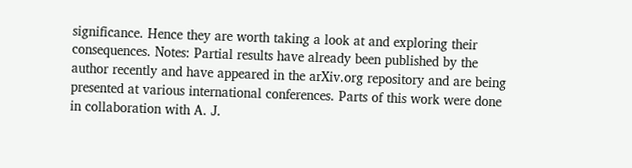significance. Hence they are worth taking a look at and exploring their consequences. Notes: Partial results have already been published by the author recently and have appeared in the arXiv.org repository and are being presented at various international conferences. Parts of this work were done in collaboration with A. J.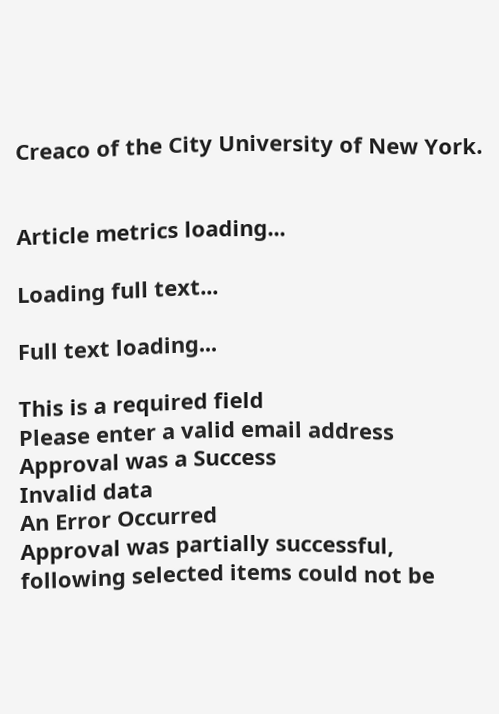Creaco of the City University of New York.


Article metrics loading...

Loading full text...

Full text loading...

This is a required field
Please enter a valid email address
Approval was a Success
Invalid data
An Error Occurred
Approval was partially successful, following selected items could not be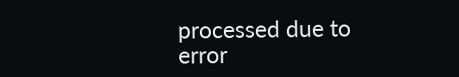processed due to error